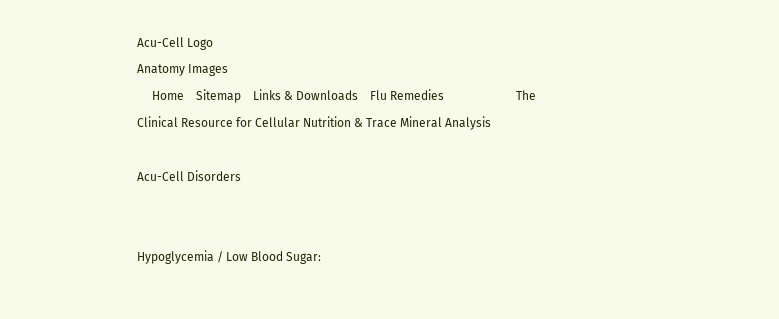Acu-Cell Logo
Anatomy Images
     Home    Sitemap    Links & Downloads    Flu Remedies                        The Clinical Resource for Cellular Nutrition & Trace Mineral Analysis

Acu-Cell Disorders


Hypoglycemia / Low Blood Sugar: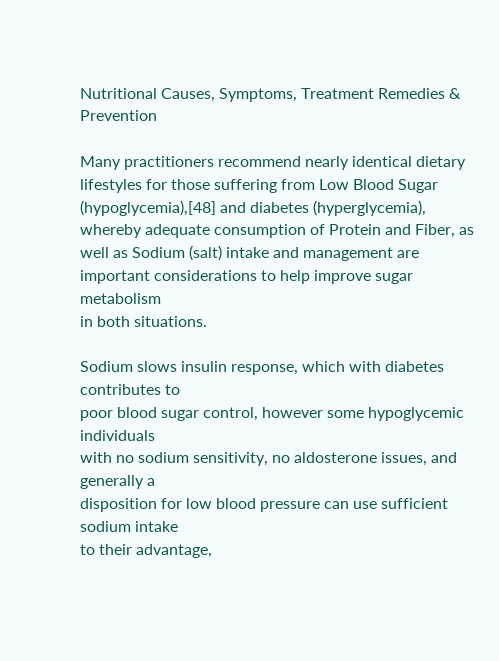Nutritional Causes, Symptoms, Treatment Remedies & Prevention

Many practitioners recommend nearly identical dietary lifestyles for those suffering from Low Blood Sugar
(hypoglycemia),[48] and diabetes (hyperglycemia), whereby adequate consumption of Protein and Fiber, as
well as Sodium (salt) intake and management are important considerations to help improve sugar metabolism
in both situations.

Sodium slows insulin response, which with diabetes contributes to
poor blood sugar control, however some hypoglycemic individuals
with no sodium sensitivity, no aldosterone issues, and generally a
disposition for low blood pressure can use sufficient sodium intake
to their advantage,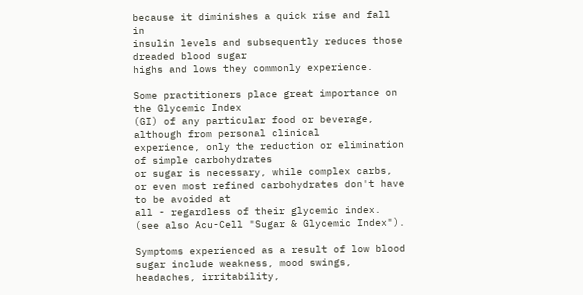because it diminishes a quick rise and fall in
insulin levels and subsequently reduces those dreaded blood sugar
highs and lows they commonly experience.

Some practitioners place great importance on the Glycemic Index
(GI) of any particular food or beverage, although from personal clinical
experience, only the reduction or elimination of simple carbohydrates
or sugar is necessary, while complex carbs, or even most refined carbohydrates don't have to be avoided at
all - regardless of their glycemic index.  (see also Acu-Cell "Sugar & Glycemic Index").

Symptoms experienced as a result of low blood sugar include weakness, mood swings, headaches, irritability,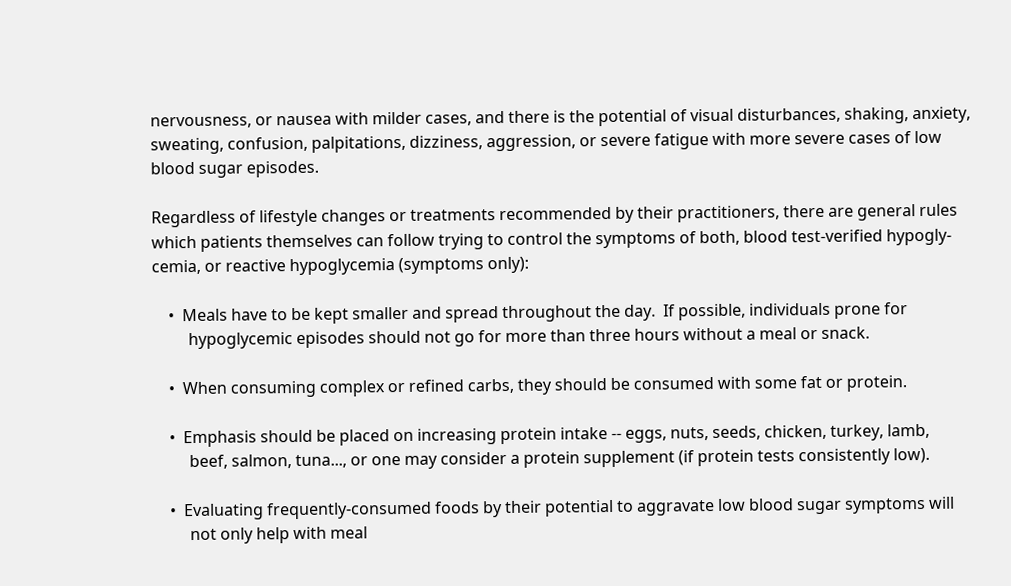nervousness, or nausea with milder cases, and there is the potential of visual disturbances, shaking, anxiety,
sweating, confusion, palpitations, dizziness, aggression, or severe fatigue with more severe cases of low
blood sugar episodes.

Regardless of lifestyle changes or treatments recommended by their practitioners, there are general rules
which patients themselves can follow trying to control the symptoms of both, blood test-verified hypogly-
cemia, or reactive hypoglycemia (symptoms only):

    •  Meals have to be kept smaller and spread throughout the day.  If possible, individuals prone for
         hypoglycemic episodes should not go for more than three hours without a meal or snack.

    •  When consuming complex or refined carbs, they should be consumed with some fat or protein.

    •  Emphasis should be placed on increasing protein intake -- eggs, nuts, seeds, chicken, turkey, lamb,
         beef, salmon, tuna..., or one may consider a protein supplement (if protein tests consistently low).

    •  Evaluating frequently-consumed foods by their potential to aggravate low blood sugar symptoms will
         not only help with meal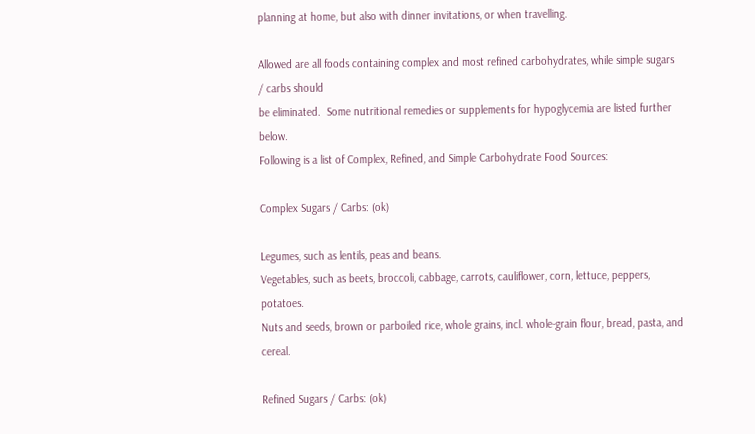planning at home, but also with dinner invitations, or when travelling.

Allowed are all foods containing complex and most refined carbohydrates, while simple sugars / carbs should
be eliminated.  Some nutritional remedies or supplements for hypoglycemia are listed further below.
Following is a list of Complex, Refined, and Simple Carbohydrate Food Sources:

Complex Sugars / Carbs: (ok)

Legumes, such as lentils, peas and beans.
Vegetables, such as beets, broccoli, cabbage, carrots, cauliflower, corn, lettuce, peppers, potatoes.
Nuts and seeds, brown or parboiled rice, whole grains, incl. whole-grain flour, bread, pasta, and cereal.

Refined Sugars / Carbs: (ok)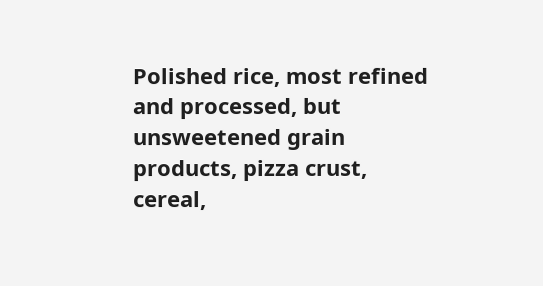Polished rice, most refined and processed, but unsweetened grain products, pizza crust, cereal,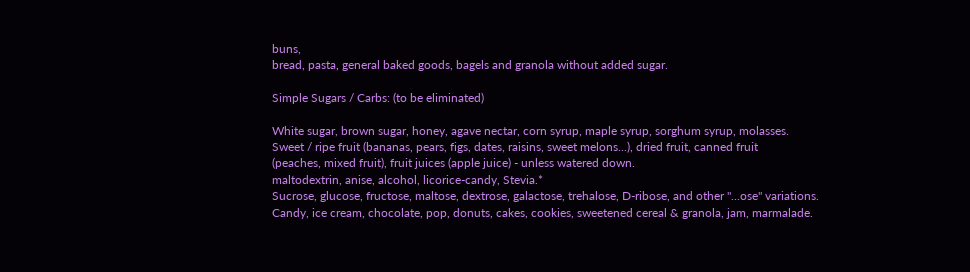buns,
bread, pasta, general baked goods, bagels and granola without added sugar.

Simple Sugars / Carbs: (to be eliminated)

White sugar, brown sugar, honey, agave nectar, corn syrup, maple syrup, sorghum syrup, molasses.
Sweet / ripe fruit (bananas, pears, figs, dates, raisins, sweet melons...), dried fruit, canned fruit
(peaches, mixed fruit), fruit juices (apple juice) - unless watered down.
maltodextrin, anise, alcohol, licorice-candy, Stevia.*
Sucrose, glucose, fructose, maltose, dextrose, galactose, trehalose, D-ribose, and other "...ose" variations.
Candy, ice cream, chocolate, pop, donuts, cakes, cookies, sweetened cereal & granola, jam, marmalade.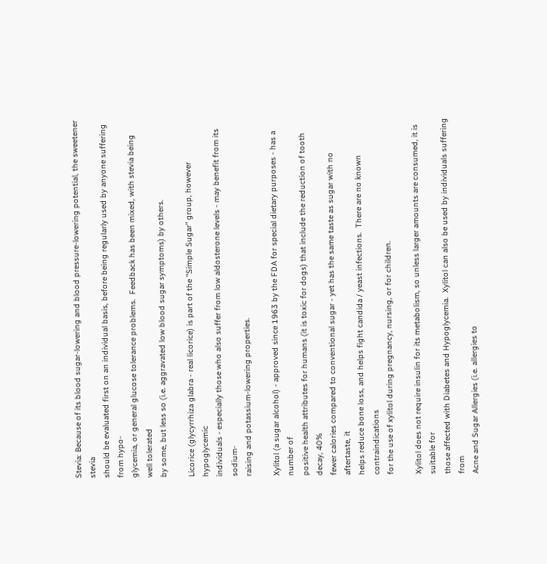Stevia: Because of its blood sugar-lowering and blood pressure-lowering potential, the sweetener stevia
should be evaluated first on an individual basis, before being regularly used by anyone suffering from hypo-
glycemia, or general glucose tolerance problems.  Feedback has been mixed, with stevia being well tolerated
by some, but less so (i.e. aggravated low blood sugar symptoms) by others.

Licorice (glycyrrhiza glabra - real licorice) is part of the "Simple Sugar" group, however hypoglycemic
individuals - especially those who also suffer from low aldosterone levels - may benefit from its sodium-
raising and potassium-lowering properties.

Xylitol (a sugar alcohol) - approved since 1963 by the FDA for special dietary purposes - has a number of
positive health attributes for humans (it is toxic for dogs) that include the reduction of tooth decay, 40%
fewer calories compared to conventional sugar - yet has the same taste as sugar with no aftertaste, it
helps reduce bone loss, and helps fight candida / yeast infections.  There are no known contraindications
for the use of xylitol during pregnancy, nursing, or for children.

Xylitol does not require insulin for its metabolism, so unless larger amounts are consumed, it is suitable for
those affected with Diabetes and Hypoglycemia.  Xylitol can also be used by individuals suffering from
Acne and Sugar Allergies (i.e. allergies to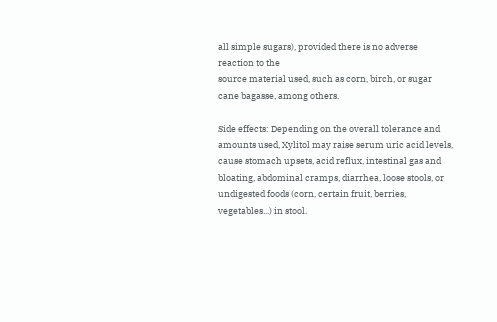all simple sugars), provided there is no adverse reaction to the
source material used, such as corn, birch, or sugar cane bagasse, among others.

Side effects: Depending on the overall tolerance and amounts used, Xylitol may raise serum uric acid levels,
cause stomach upsets, acid reflux, intestinal gas and bloating, abdominal cramps, diarrhea, loose stools, or
undigested foods (corn, certain fruit, berries, vegetables...) in stool.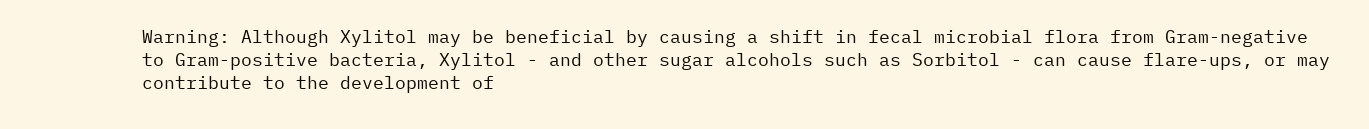Warning: Although Xylitol may be beneficial by causing a shift in fecal microbial flora from Gram-negative
to Gram-positive bacteria, Xylitol - and other sugar alcohols such as Sorbitol - can cause flare-ups, or may
contribute to the development of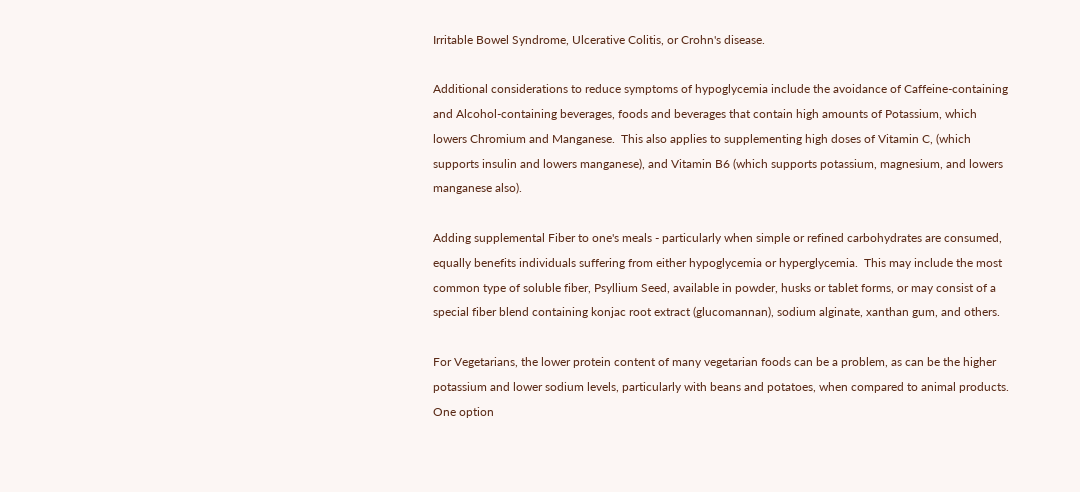Irritable Bowel Syndrome, Ulcerative Colitis, or Crohn's disease.

Additional considerations to reduce symptoms of hypoglycemia include the avoidance of Caffeine-containing
and Alcohol-containing beverages, foods and beverages that contain high amounts of Potassium, which
lowers Chromium and Manganese.  This also applies to supplementing high doses of Vitamin C, (which
supports insulin and lowers manganese), and Vitamin B6 (which supports potassium, magnesium, and lowers
manganese also).

Adding supplemental Fiber to one's meals - particularly when simple or refined carbohydrates are consumed,
equally benefits individuals suffering from either hypoglycemia or hyperglycemia.  This may include the most
common type of soluble fiber, Psyllium Seed, available in powder, husks or tablet forms, or may consist of a
special fiber blend containing konjac root extract (glucomannan), sodium alginate, xanthan gum, and others.

For Vegetarians, the lower protein content of many vegetarian foods can be a problem, as can be the higher
potassium and lower sodium levels, particularly with beans and potatoes, when compared to animal products.
One option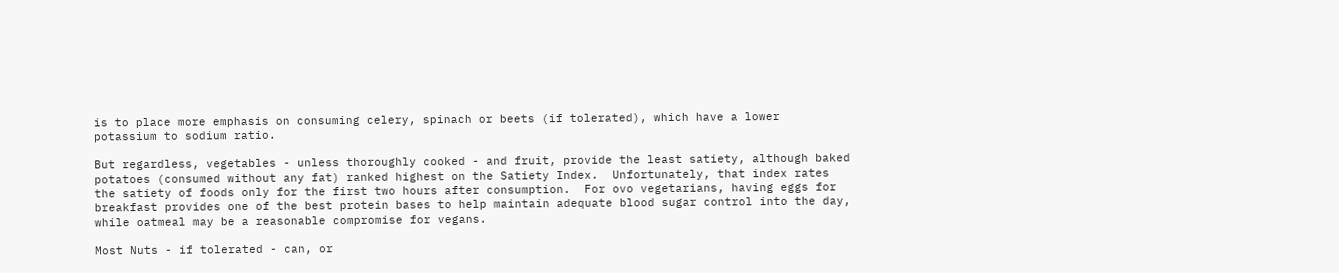is to place more emphasis on consuming celery, spinach or beets (if tolerated), which have a lower
potassium to sodium ratio.

But regardless, vegetables - unless thoroughly cooked - and fruit, provide the least satiety, although baked
potatoes (consumed without any fat) ranked highest on the Satiety Index.  Unfortunately, that index rates
the satiety of foods only for the first two hours after consumption.  For ovo vegetarians, having eggs for
breakfast provides one of the best protein bases to help maintain adequate blood sugar control into the day,
while oatmeal may be a reasonable compromise for vegans.

Most Nuts - if tolerated - can, or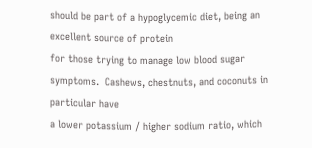should be part of a hypoglycemic diet, being an excellent source of protein
for those trying to manage low blood sugar symptoms.  Cashews, chestnuts, and coconuts in particular have
a lower potassium / higher sodium ratio, which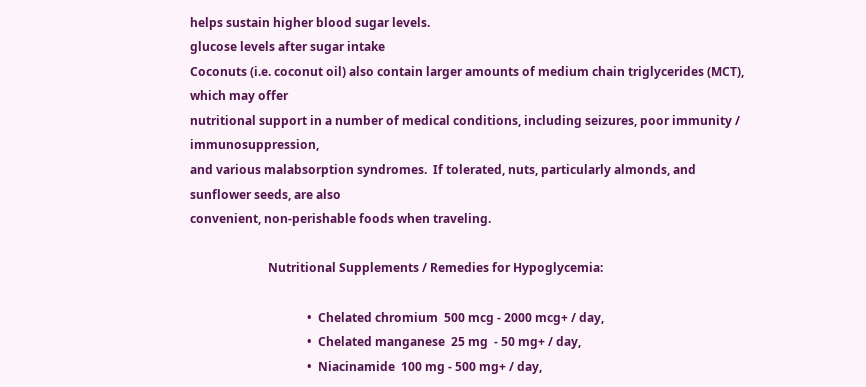helps sustain higher blood sugar levels.
glucose levels after sugar intake
Coconuts (i.e. coconut oil) also contain larger amounts of medium chain triglycerides (MCT), which may offer
nutritional support in a number of medical conditions, including seizures, poor immunity / immunosuppression,
and various malabsorption syndromes.  If tolerated, nuts, particularly almonds, and sunflower seeds, are also
convenient, non-perishable foods when traveling.

                          Nutritional Supplements / Remedies for Hypoglycemia:

                                       •  Chelated chromium  500 mcg - 2000 mcg+ / day,
                                       •  Chelated manganese  25 mg  - 50 mg+ / day,
                                       •  Niacinamide  100 mg - 500 mg+ / day,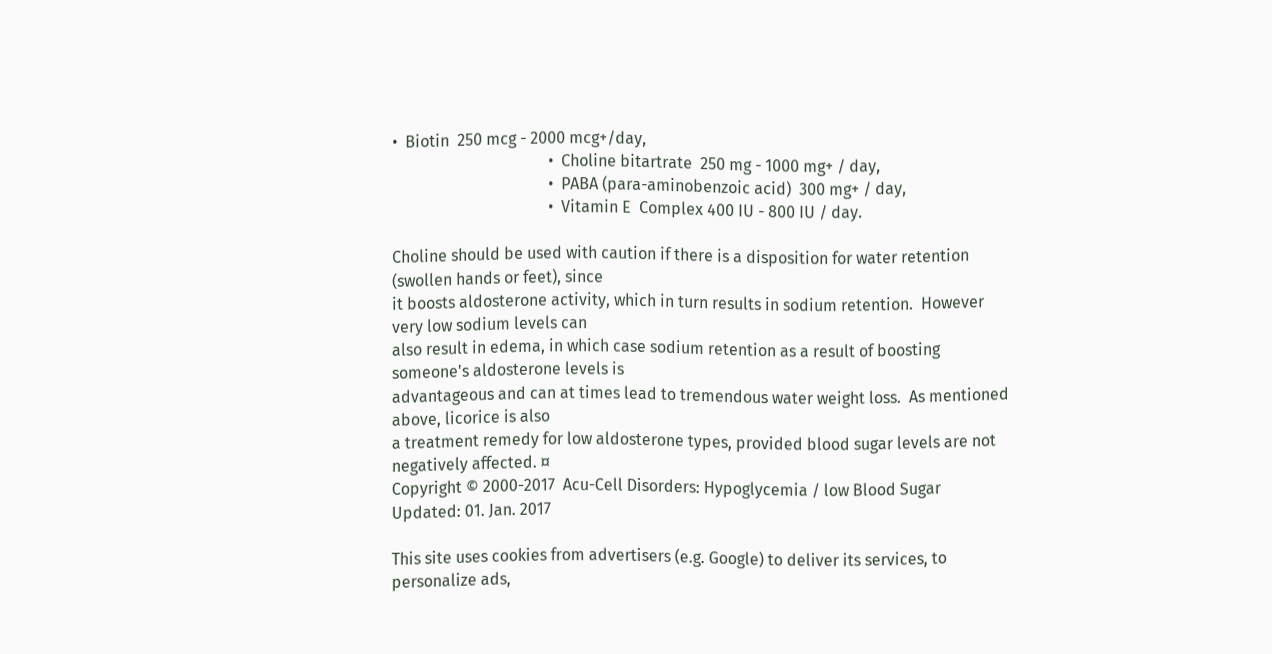•  Biotin  250 mcg - 2000 mcg+/day,
                                       •  Choline bitartrate  250 mg - 1000 mg+ / day,
                                       •  PABA (para-aminobenzoic acid)  300 mg+ / day,
                                       •  Vitamin E  Complex 400 IU - 800 IU / day.

Choline should be used with caution if there is a disposition for water retention (swollen hands or feet), since
it boosts aldosterone activity, which in turn results in sodium retention.  However very low sodium levels can
also result in edema, in which case sodium retention as a result of boosting someone's aldosterone levels is
advantageous and can at times lead to tremendous water weight loss.  As mentioned above, licorice is also
a treatment remedy for low aldosterone types, provided blood sugar levels are not negatively affected. ¤
Copyright © 2000-2017  Acu-Cell Disorders: Hypoglycemia / low Blood Sugar
Updated: 01. Jan. 2017

This site uses cookies from advertisers (e.g. Google) to deliver its services, to personalize ads,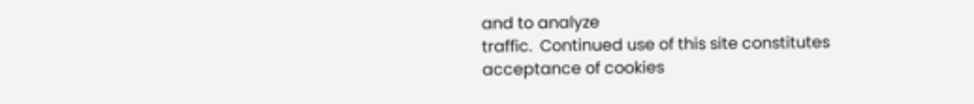and to analyze
traffic.  Continued use of this site constitutes acceptance of cookies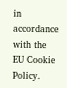in accordance with the EU Cookie Policy.